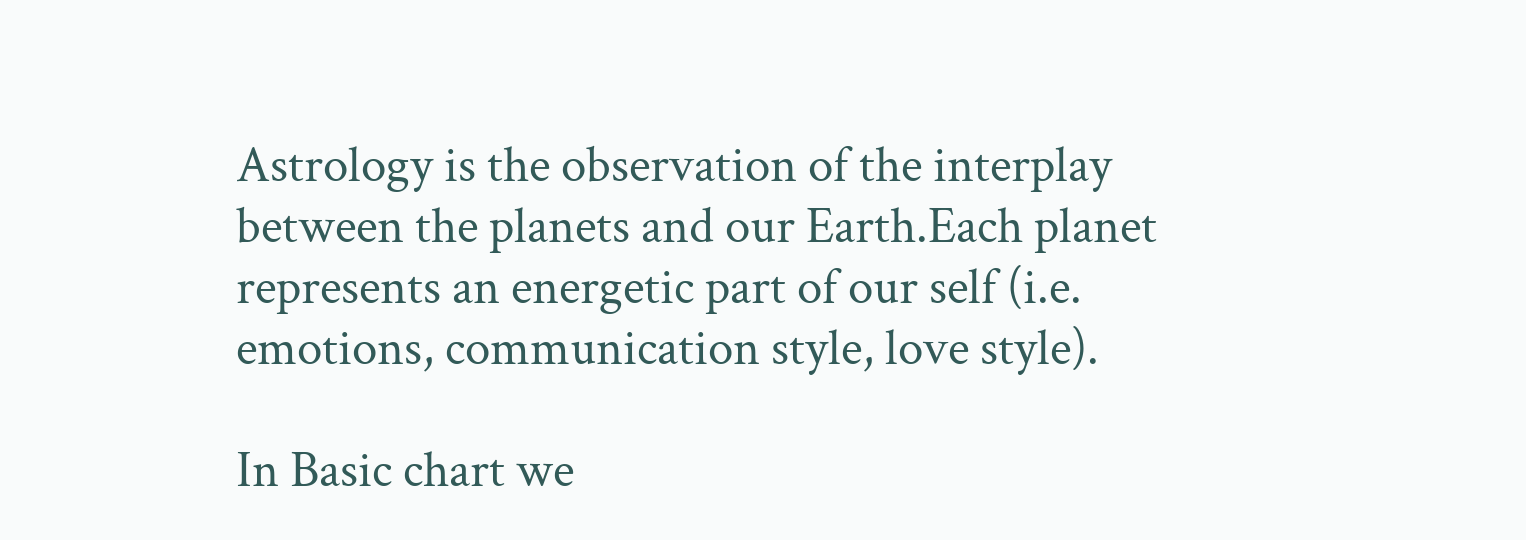Astrology is the observation of the interplay between the planets and our Earth.Each planet represents an energetic part of our self (i.e. emotions, communication style, love style).

In Basic chart we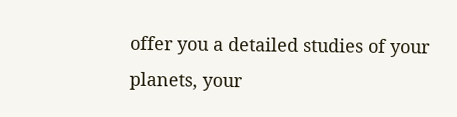offer you a detailed studies of your planets, your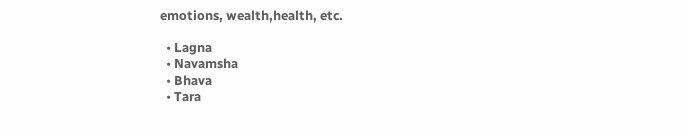emotions, wealth,health, etc.

  • Lagna
  • Navamsha
  • Bhava
  • Tara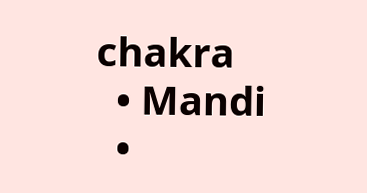chakra
  • Mandi
  •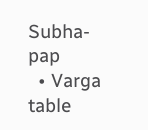Subha-pap
  • Varga table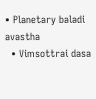• Planetary baladi avastha
  • Vimsottrai dasa